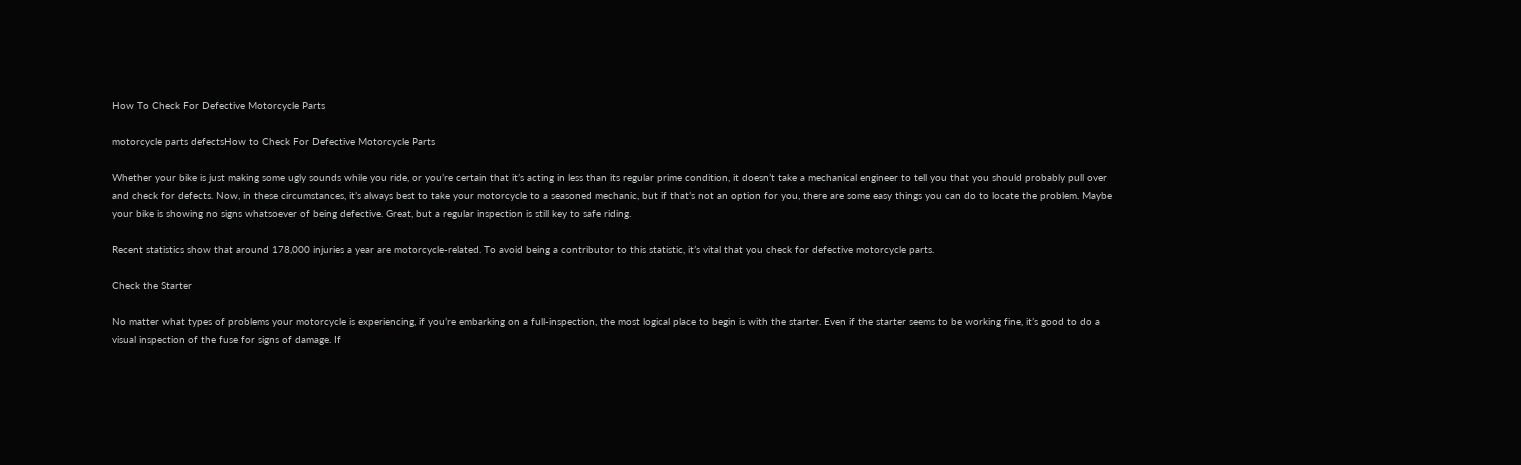How To Check For Defective Motorcycle Parts

motorcycle parts defectsHow to Check For Defective Motorcycle Parts

Whether your bike is just making some ugly sounds while you ride, or you’re certain that it’s acting in less than its regular prime condition, it doesn’t take a mechanical engineer to tell you that you should probably pull over and check for defects. Now, in these circumstances, it’s always best to take your motorcycle to a seasoned mechanic, but if that’s not an option for you, there are some easy things you can do to locate the problem. Maybe your bike is showing no signs whatsoever of being defective. Great, but a regular inspection is still key to safe riding.

Recent statistics show that around 178,000 injuries a year are motorcycle-related. To avoid being a contributor to this statistic, it’s vital that you check for defective motorcycle parts.

Check the Starter

No matter what types of problems your motorcycle is experiencing, if you’re embarking on a full-inspection, the most logical place to begin is with the starter. Even if the starter seems to be working fine, it’s good to do a visual inspection of the fuse for signs of damage. If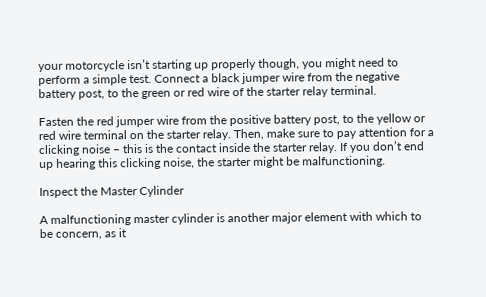your motorcycle isn’t starting up properly though, you might need to perform a simple test. Connect a black jumper wire from the negative battery post, to the green or red wire of the starter relay terminal.

Fasten the red jumper wire from the positive battery post, to the yellow or red wire terminal on the starter relay. Then, make sure to pay attention for a clicking noise – this is the contact inside the starter relay. If you don’t end up hearing this clicking noise, the starter might be malfunctioning.

Inspect the Master Cylinder

A malfunctioning master cylinder is another major element with which to be concern, as it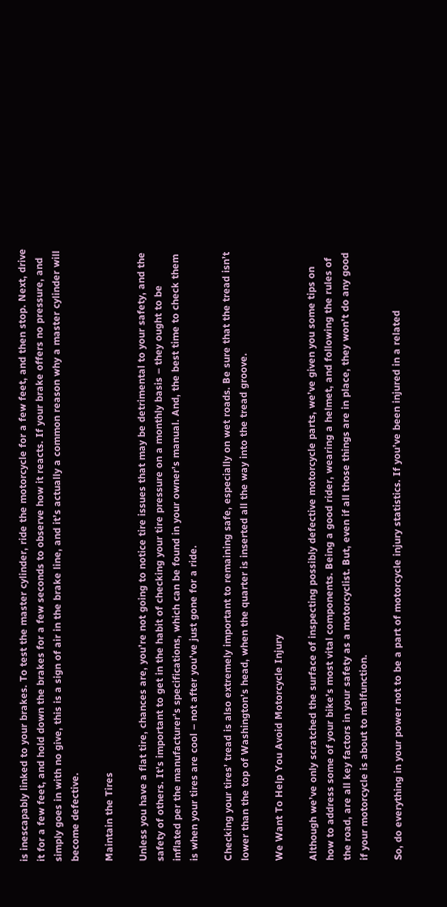is inescapably linked to your brakes. To test the master cylinder, ride the motorcycle for a few feet, and then stop. Next, drive it for a few feet, and hold down the brakes for a few seconds to observe how it reacts. If your brake offers no pressure, and simply goes in with no give, this is a sign of air in the brake line, and it’s actually a common reason why a master cylinder will become defective.

Maintain the Tires

Unless you have a flat tire, chances are, you’re not going to notice tire issues that may be detrimental to your safety, and the safety of others. It’s important to get in the habit of checking your tire pressure on a monthly basis – they ought to be inflated per the manufacturer’s specifications, which can be found in your owner’s manual. And, the best time to check them is when your tires are cool – not after you’ve just gone for a ride.

Checking your tires’ tread is also extremely important to remaining safe, especially on wet roads. Be sure that the tread isn’t lower than the top of Washington’s head, when the quarter is inserted all the way into the tread groove.

We Want To Help You Avoid Motorcycle Injury

Although we’ve only scratched the surface of inspecting possibly defective motorcycle parts, we’ve given you some tips on how to address some of your bike’s most vital components. Being a good rider, wearing a helmet, and following the rules of the road, are all key factors in your safety as a motorcyclist. But, even if all those things are in place, they won’t do any good if your motorcycle is about to malfunction.

So, do everything in your power not to be a part of motorcycle injury statistics. If you’ve been injured in a related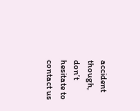accident though, don’t hesitate to contact us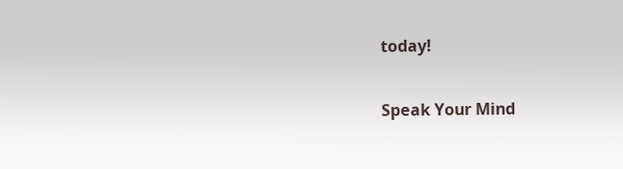today!

Speak Your Mind